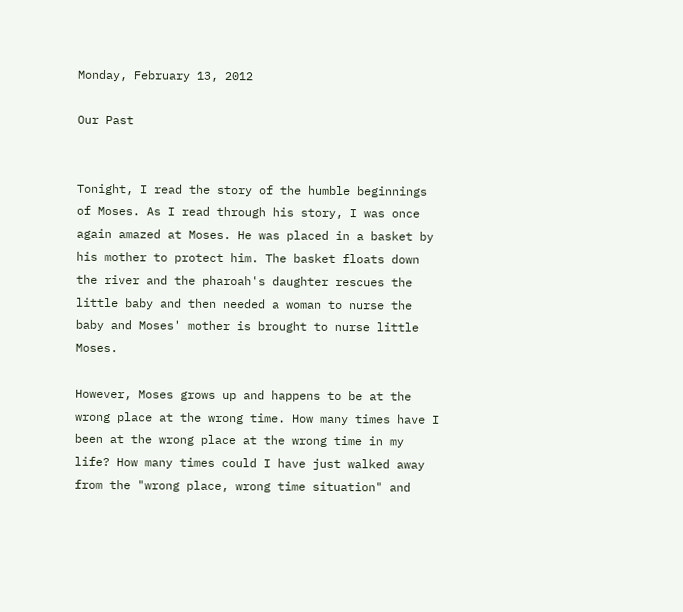Monday, February 13, 2012

Our Past


Tonight, I read the story of the humble beginnings of Moses. As I read through his story, I was once again amazed at Moses. He was placed in a basket by his mother to protect him. The basket floats down the river and the pharoah's daughter rescues the little baby and then needed a woman to nurse the baby and Moses' mother is brought to nurse little Moses.

However, Moses grows up and happens to be at the wrong place at the wrong time. How many times have I been at the wrong place at the wrong time in my life? How many times could I have just walked away from the "wrong place, wrong time situation" and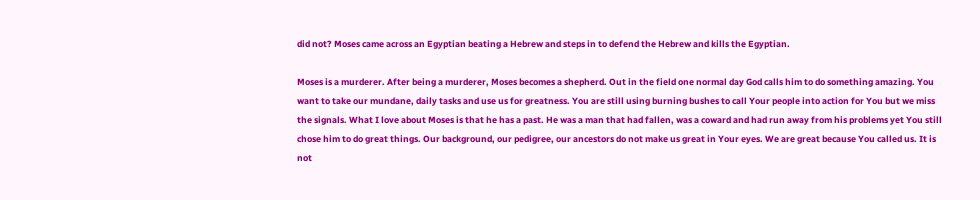did not? Moses came across an Egyptian beating a Hebrew and steps in to defend the Hebrew and kills the Egyptian.

Moses is a murderer. After being a murderer, Moses becomes a shepherd. Out in the field one normal day God calls him to do something amazing. You want to take our mundane, daily tasks and use us for greatness. You are still using burning bushes to call Your people into action for You but we miss the signals. What I love about Moses is that he has a past. He was a man that had fallen, was a coward and had run away from his problems yet You still chose him to do great things. Our background, our pedigree, our ancestors do not make us great in Your eyes. We are great because You called us. It is not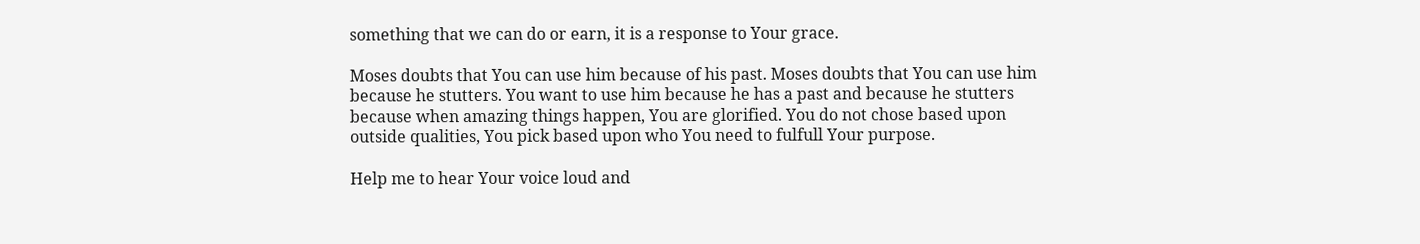something that we can do or earn, it is a response to Your grace.

Moses doubts that You can use him because of his past. Moses doubts that You can use him because he stutters. You want to use him because he has a past and because he stutters because when amazing things happen, You are glorified. You do not chose based upon outside qualities, You pick based upon who You need to fulfull Your purpose.

Help me to hear Your voice loud and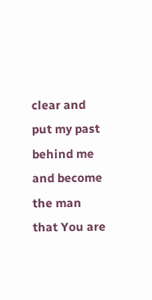clear and put my past behind me and become the man that You are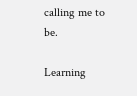calling me to be.

Learning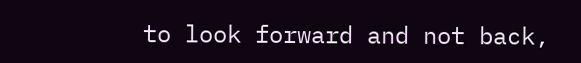to look forward and not back,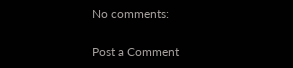No comments:

Post a Comment